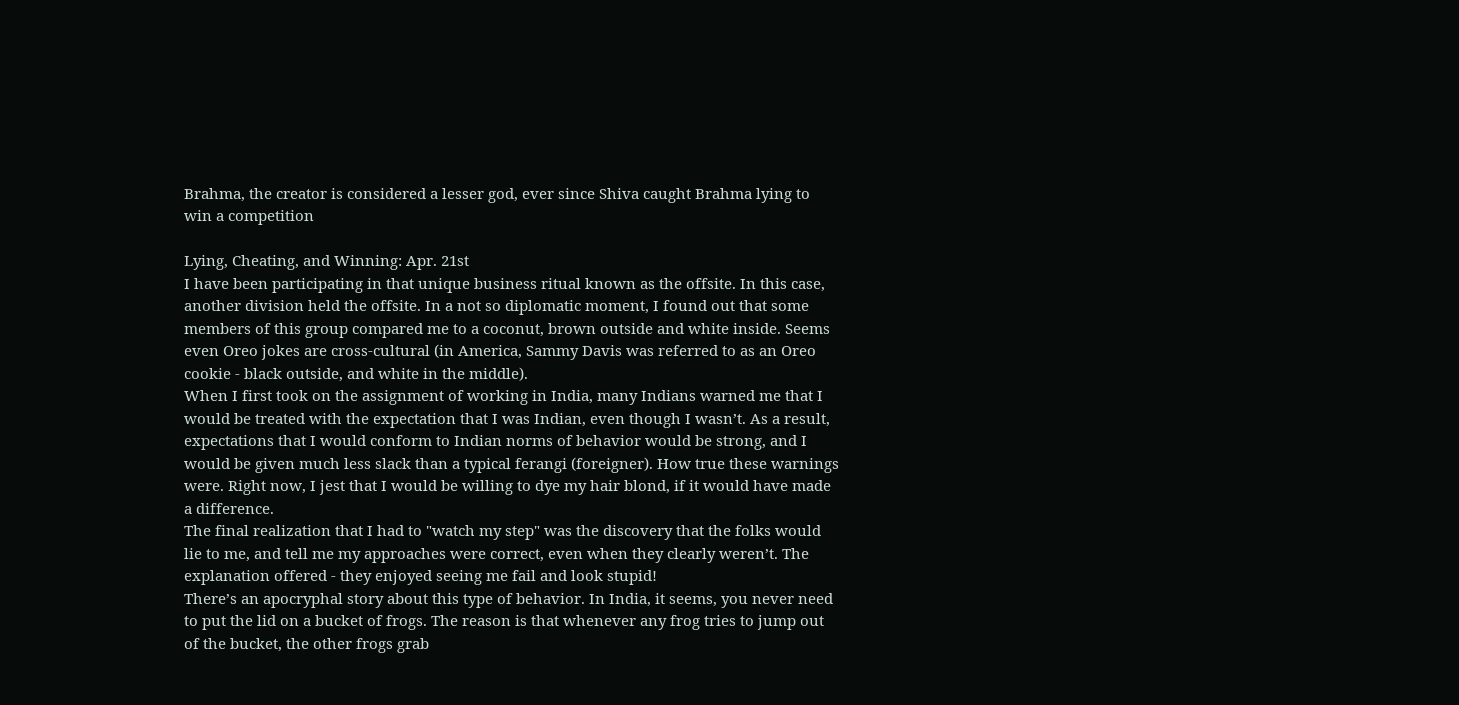Brahma, the creator is considered a lesser god, ever since Shiva caught Brahma lying to win a competition

Lying, Cheating, and Winning: Apr. 21st
I have been participating in that unique business ritual known as the offsite. In this case, another division held the offsite. In a not so diplomatic moment, I found out that some members of this group compared me to a coconut, brown outside and white inside. Seems even Oreo jokes are cross-cultural (in America, Sammy Davis was referred to as an Oreo cookie - black outside, and white in the middle).
When I first took on the assignment of working in India, many Indians warned me that I would be treated with the expectation that I was Indian, even though I wasn’t. As a result, expectations that I would conform to Indian norms of behavior would be strong, and I would be given much less slack than a typical ferangi (foreigner). How true these warnings were. Right now, I jest that I would be willing to dye my hair blond, if it would have made a difference.
The final realization that I had to "watch my step" was the discovery that the folks would lie to me, and tell me my approaches were correct, even when they clearly weren’t. The explanation offered - they enjoyed seeing me fail and look stupid!
There’s an apocryphal story about this type of behavior. In India, it seems, you never need to put the lid on a bucket of frogs. The reason is that whenever any frog tries to jump out of the bucket, the other frogs grab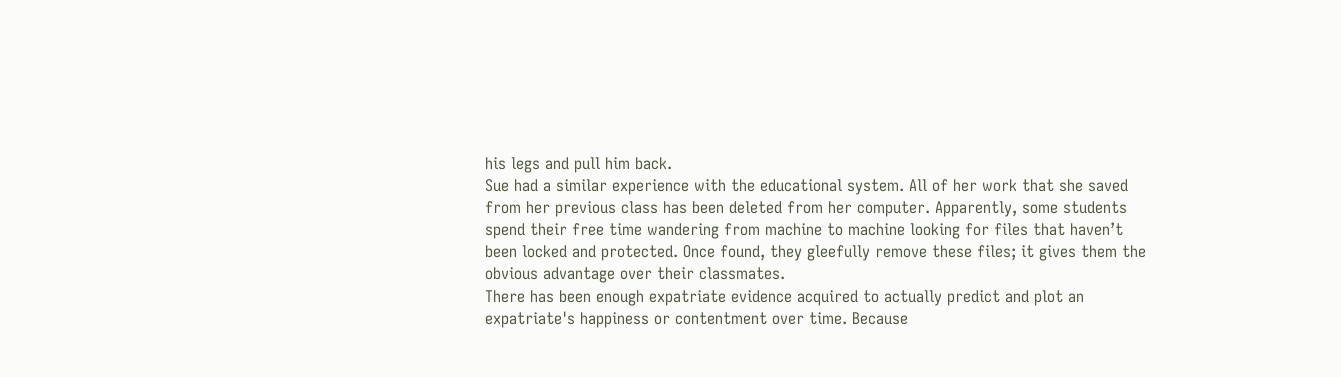his legs and pull him back.
Sue had a similar experience with the educational system. All of her work that she saved from her previous class has been deleted from her computer. Apparently, some students spend their free time wandering from machine to machine looking for files that haven’t been locked and protected. Once found, they gleefully remove these files; it gives them the obvious advantage over their classmates.
There has been enough expatriate evidence acquired to actually predict and plot an expatriate's happiness or contentment over time. Because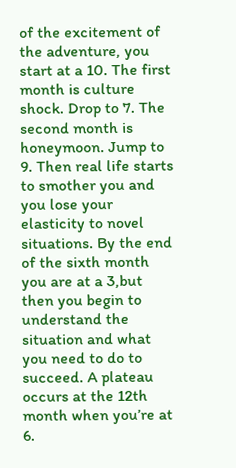of the excitement of the adventure, you start at a 10. The first month is culture shock. Drop to 7. The second month is honeymoon. Jump to 9. Then real life starts to smother you and you lose your elasticity to novel situations. By the end of the sixth month you are at a 3,but then you begin to understand the situation and what you need to do to succeed. A plateau occurs at the 12th month when you’re at 6.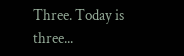Three. Today is three...